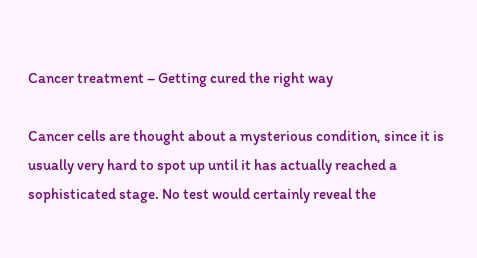Cancer treatment – Getting cured the right way

Cancer cells are thought about a mysterious condition, since it is usually very hard to spot up until it has actually reached a sophisticated stage. No test would certainly reveal the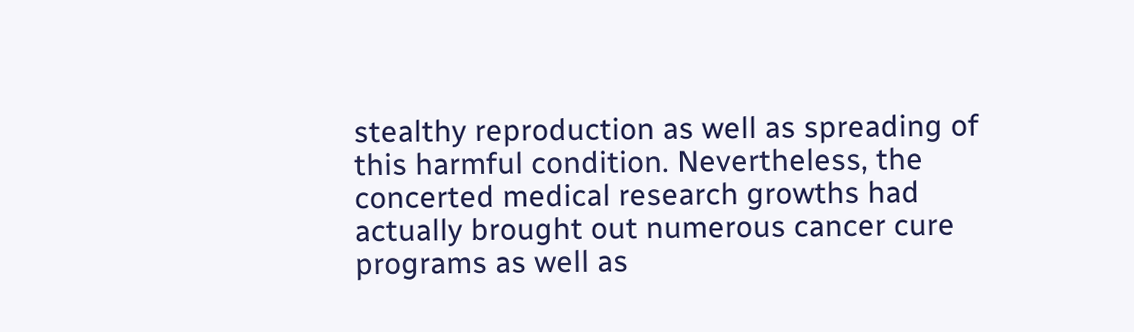stealthy reproduction as well as spreading of this harmful condition. Nevertheless, the concerted medical research growths had actually brought out numerous cancer cure programs as well as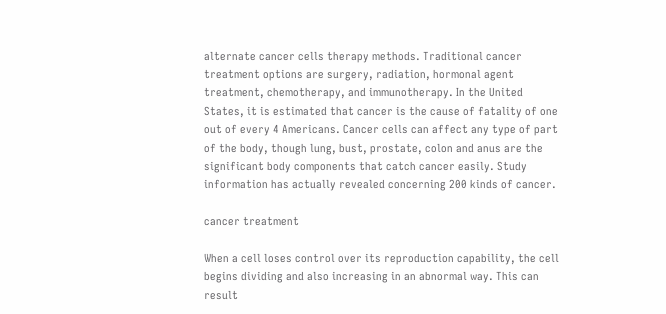alternate cancer cells therapy methods. Traditional cancer treatment options are surgery, radiation, hormonal agent treatment, chemotherapy, and immunotherapy. In the United States, it is estimated that cancer is the cause of fatality of one out of every 4 Americans. Cancer cells can affect any type of part of the body, though lung, bust, prostate, colon and anus are the significant body components that catch cancer easily. Study information has actually revealed concerning 200 kinds of cancer.

cancer treatment

When a cell loses control over its reproduction capability, the cell begins dividing and also increasing in an abnormal way. This can result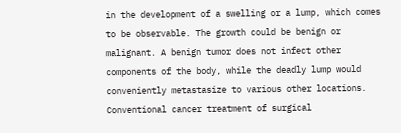in the development of a swelling or a lump, which comes to be observable. The growth could be benign or malignant. A benign tumor does not infect other components of the body, while the deadly lump would conveniently metastasize to various other locations. Conventional cancer treatment of surgical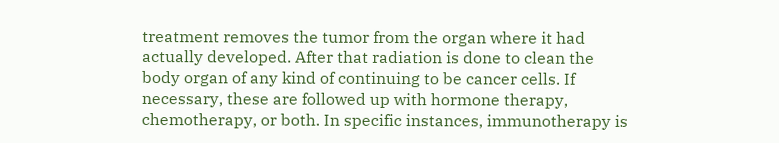treatment removes the tumor from the organ where it had actually developed. After that radiation is done to clean the body organ of any kind of continuing to be cancer cells. If necessary, these are followed up with hormone therapy, chemotherapy, or both. In specific instances, immunotherapy is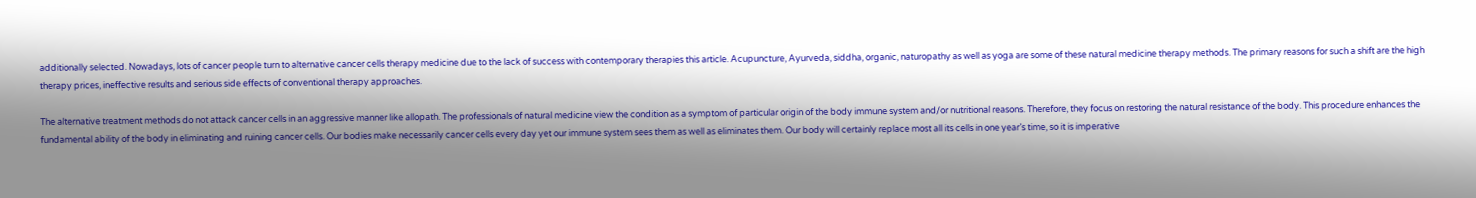additionally selected. Nowadays, lots of cancer people turn to alternative cancer cells therapy medicine due to the lack of success with contemporary therapies this article. Acupuncture, Ayurveda, siddha, organic, naturopathy as well as yoga are some of these natural medicine therapy methods. The primary reasons for such a shift are the high therapy prices, ineffective results and serious side effects of conventional therapy approaches.

The alternative treatment methods do not attack cancer cells in an aggressive manner like allopath. The professionals of natural medicine view the condition as a symptom of particular origin of the body immune system and/or nutritional reasons. Therefore, they focus on restoring the natural resistance of the body. This procedure enhances the fundamental ability of the body in eliminating and ruining cancer cells. Our bodies make necessarily cancer cells every day yet our immune system sees them as well as eliminates them. Our body will certainly replace most all its cells in one year’s time, so it is imperative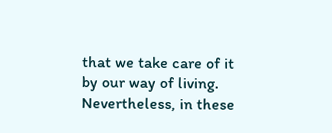that we take care of it by our way of living. Nevertheless, in these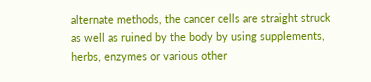alternate methods, the cancer cells are straight struck as well as ruined by the body by using supplements, herbs, enzymes or various other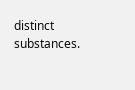distinct substances.